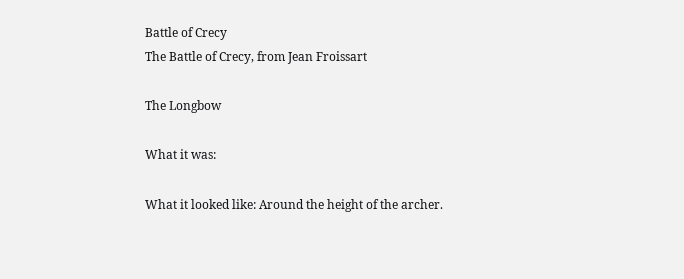Battle of Crecy
The Battle of Crecy, from Jean Froissart

The Longbow

What it was:

What it looked like: Around the height of the archer.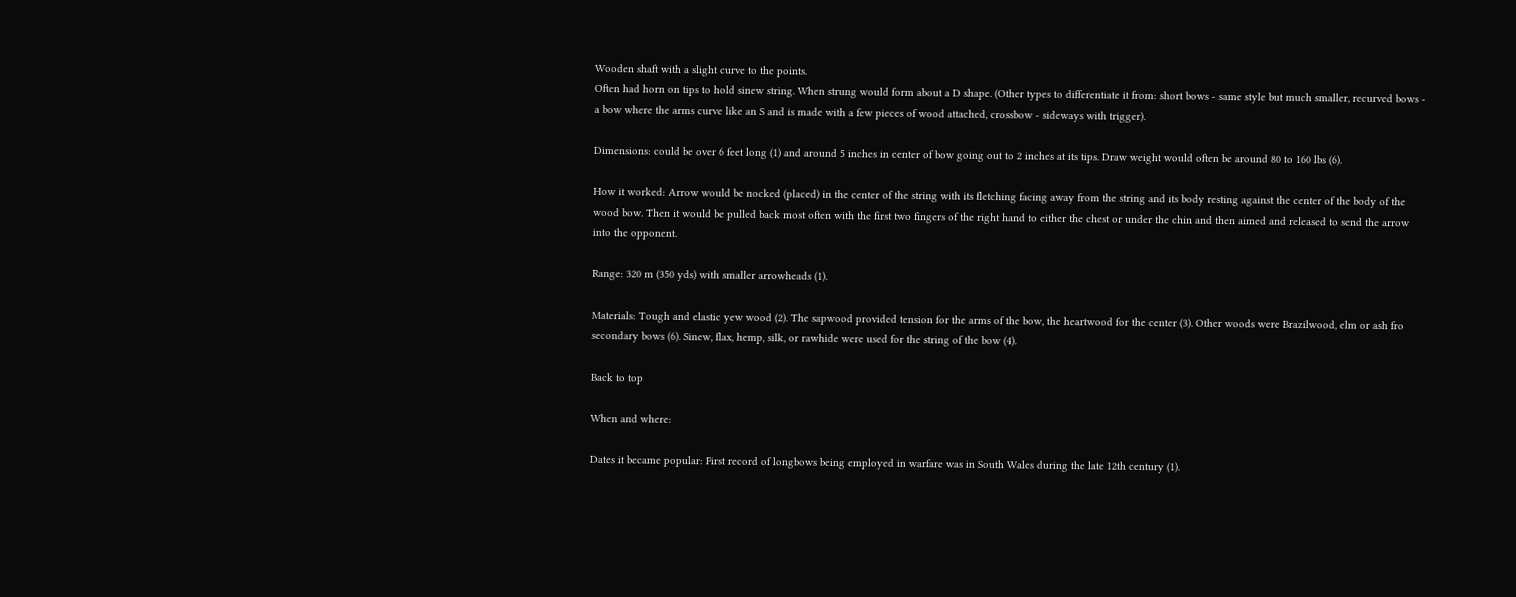Wooden shaft with a slight curve to the points.
Often had horn on tips to hold sinew string. When strung would form about a D shape. (Other types to differentiate it from: short bows - same style but much smaller, recurved bows - a bow where the arms curve like an S and is made with a few pieces of wood attached, crossbow - sideways with trigger).

Dimensions: could be over 6 feet long (1) and around 5 inches in center of bow going out to 2 inches at its tips. Draw weight would often be around 80 to 160 lbs (6).

How it worked: Arrow would be nocked (placed) in the center of the string with its fletching facing away from the string and its body resting against the center of the body of the wood bow. Then it would be pulled back most often with the first two fingers of the right hand to either the chest or under the chin and then aimed and released to send the arrow into the opponent.

Range: 320 m (350 yds) with smaller arrowheads (1).

Materials: Tough and elastic yew wood (2). The sapwood provided tension for the arms of the bow, the heartwood for the center (3). Other woods were Brazilwood, elm or ash fro secondary bows (6). Sinew, flax, hemp, silk, or rawhide were used for the string of the bow (4).

Back to top

When and where:

Dates it became popular: First record of longbows being employed in warfare was in South Wales during the late 12th century (1).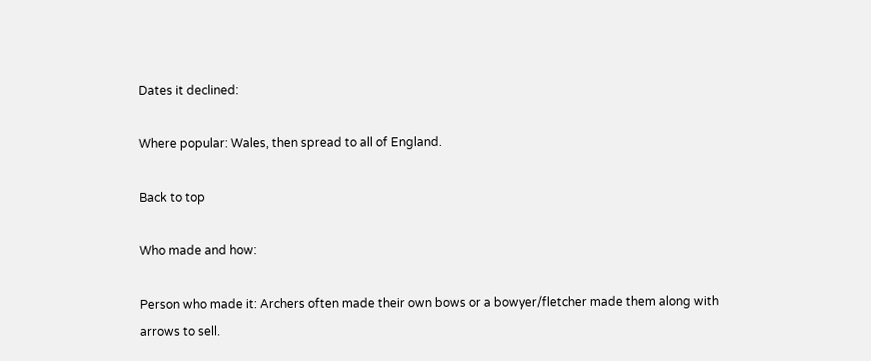Dates it declined:

Where popular: Wales, then spread to all of England.

Back to top

Who made and how:

Person who made it: Archers often made their own bows or a bowyer/fletcher made them along with arrows to sell.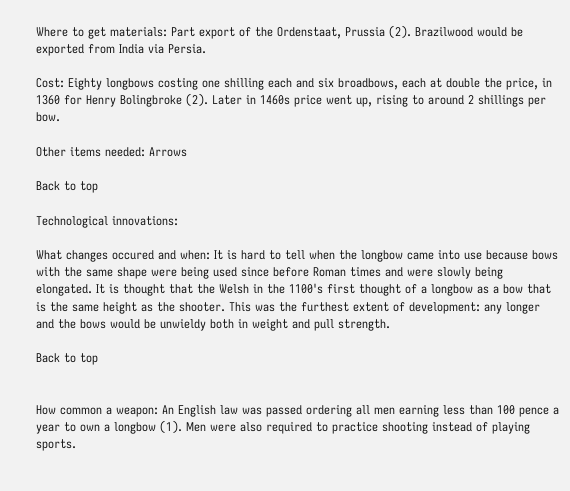Where to get materials: Part export of the Ordenstaat, Prussia (2). Brazilwood would be exported from India via Persia.

Cost: Eighty longbows costing one shilling each and six broadbows, each at double the price, in 1360 for Henry Bolingbroke (2). Later in 1460s price went up, rising to around 2 shillings per bow.

Other items needed: Arrows

Back to top

Technological innovations:

What changes occured and when: It is hard to tell when the longbow came into use because bows with the same shape were being used since before Roman times and were slowly being elongated. It is thought that the Welsh in the 1100's first thought of a longbow as a bow that is the same height as the shooter. This was the furthest extent of development: any longer and the bows would be unwieldy both in weight and pull strength.

Back to top


How common a weapon: An English law was passed ordering all men earning less than 100 pence a year to own a longbow (1). Men were also required to practice shooting instead of playing sports.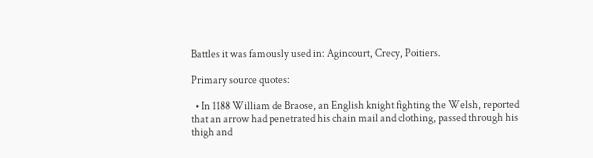Battles it was famously used in: Agincourt, Crecy, Poitiers.

Primary source quotes:

  • In 1188 William de Braose, an English knight fighting the Welsh, reported that an arrow had penetrated his chain mail and clothing, passed through his thigh and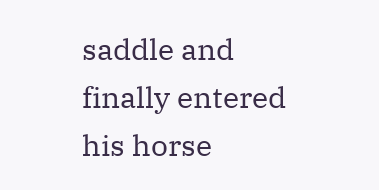saddle and finally entered his horse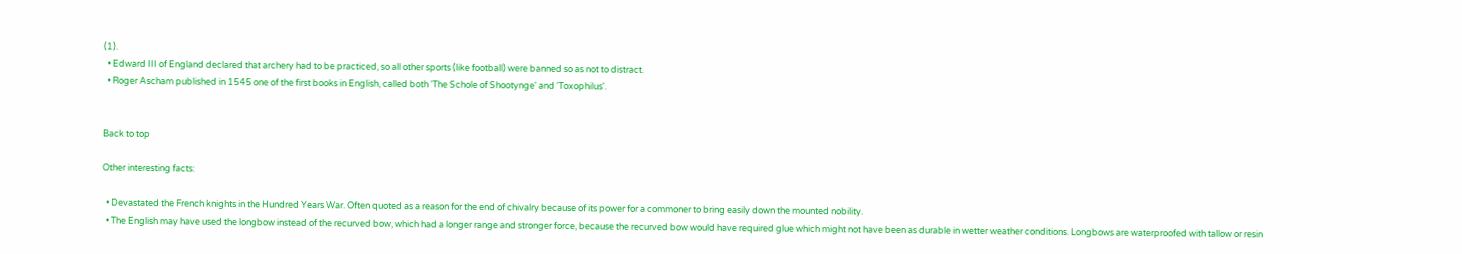(1).
  • Edward III of England declared that archery had to be practiced, so all other sports (like football) were banned so as not to distract.
  • Roger Ascham published in 1545 one of the first books in English, called both 'The Schole of Shootynge' and 'Toxophilus'.


Back to top

Other interesting facts:

  • Devastated the French knights in the Hundred Years War. Often quoted as a reason for the end of chivalry because of its power for a commoner to bring easily down the mounted nobility.
  • The English may have used the longbow instead of the recurved bow, which had a longer range and stronger force, because the recurved bow would have required glue which might not have been as durable in wetter weather conditions. Longbows are waterproofed with tallow or resin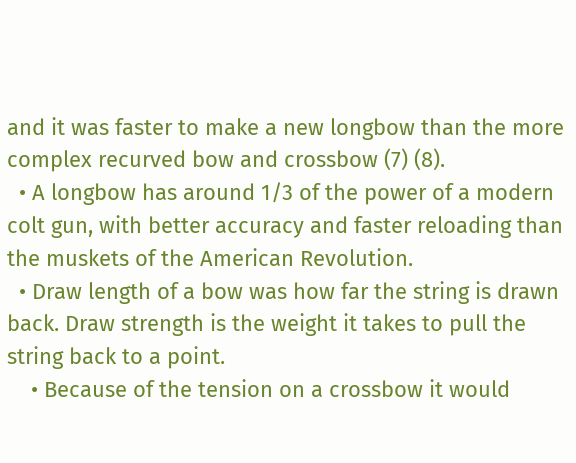and it was faster to make a new longbow than the more complex recurved bow and crossbow (7) (8).
  • A longbow has around 1/3 of the power of a modern colt gun, with better accuracy and faster reloading than the muskets of the American Revolution.
  • Draw length of a bow was how far the string is drawn back. Draw strength is the weight it takes to pull the string back to a point.
    • Because of the tension on a crossbow it would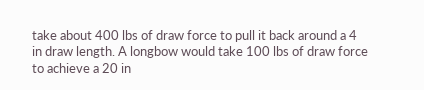take about 400 lbs of draw force to pull it back around a 4 in draw length. A longbow would take 100 lbs of draw force to achieve a 20 in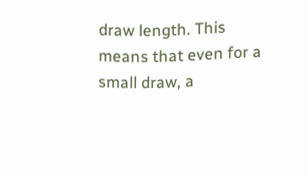draw length. This means that even for a small draw, a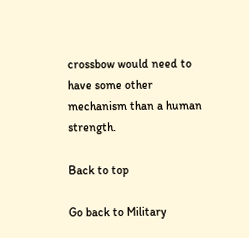crossbow would need to have some other mechanism than a human strength.

Back to top

Go back to Military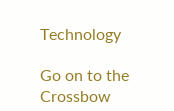Technology

Go on to the Crossbow